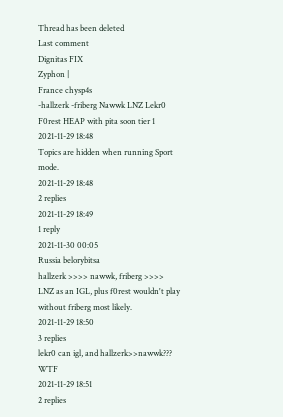Thread has been deleted
Last comment
Dignitas FIX
Zyphon |
France chysp4s
-hallzerk -friberg Nawwk LNZ Lekr0 F0rest HEAP with pita soon tier 1
2021-11-29 18:48
Topics are hidden when running Sport mode.
2021-11-29 18:48
2 replies
2021-11-29 18:49
1 reply
2021-11-30 00:05
Russia belorybitsa
hallzerk >>>> nawwk, friberg >>>> LNZ as an IGL, plus f0rest wouldn't play without friberg most likely.
2021-11-29 18:50
3 replies
lekr0 can igl, and hallzerk>>nawwk??? WTF
2021-11-29 18:51
2 replies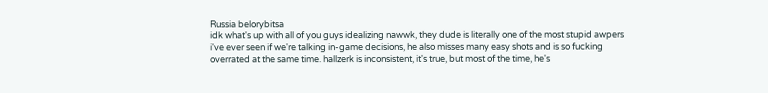Russia belorybitsa
idk what's up with all of you guys idealizing nawwk, they dude is literally one of the most stupid awpers i've ever seen if we're talking in-game decisions, he also misses many easy shots and is so fucking overrated at the same time. hallzerk is inconsistent, it's true, but most of the time, he's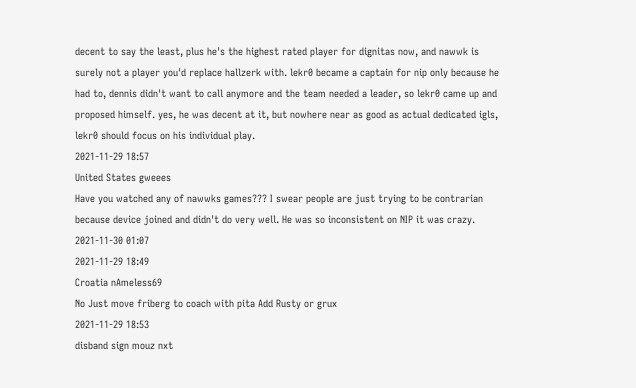decent to say the least, plus he's the highest rated player for dignitas now, and nawwk is surely not a player you'd replace hallzerk with. lekr0 became a captain for nip only because he had to, dennis didn't want to call anymore and the team needed a leader, so lekr0 came up and proposed himself. yes, he was decent at it, but nowhere near as good as actual dedicated igls, lekr0 should focus on his individual play.
2021-11-29 18:57
United States gweees
Have you watched any of nawwks games??? I swear people are just trying to be contrarian because device joined and didn't do very well. He was so inconsistent on NIP it was crazy.
2021-11-30 01:07
2021-11-29 18:49
Croatia nAmeless69
No Just move friberg to coach with pita Add Rusty or grux
2021-11-29 18:53
disband sign mouz nxt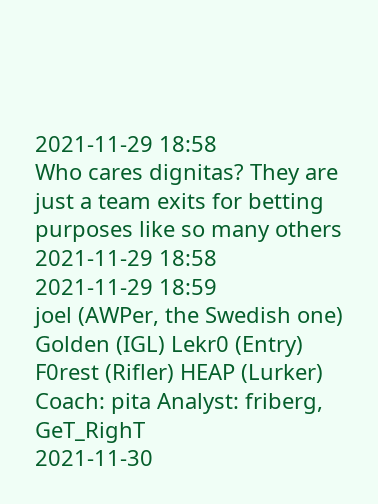2021-11-29 18:58
Who cares dignitas? They are just a team exits for betting purposes like so many others
2021-11-29 18:58
2021-11-29 18:59
joel (AWPer, the Swedish one) Golden (IGL) Lekr0 (Entry) F0rest (Rifler) HEAP (Lurker) Coach: pita Analyst: friberg, GeT_RighT
2021-11-30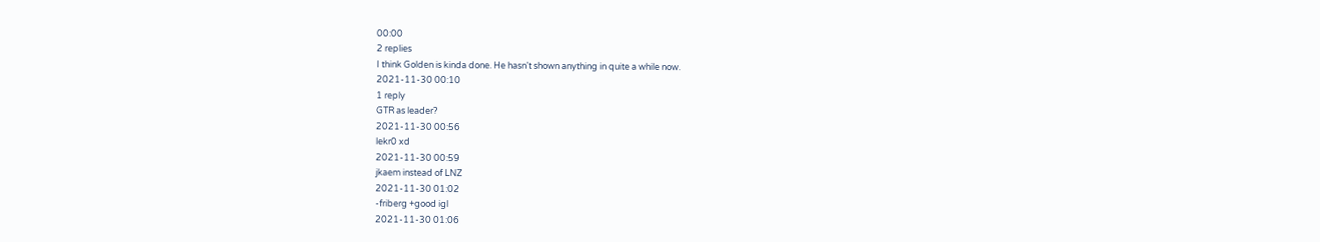00:00
2 replies
I think Golden is kinda done. He hasn't shown anything in quite a while now.
2021-11-30 00:10
1 reply
GTR as leader?
2021-11-30 00:56
lekr0 xd
2021-11-30 00:59
jkaem instead of LNZ
2021-11-30 01:02
-friberg +good igl
2021-11-30 01:06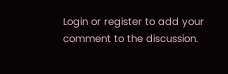Login or register to add your comment to the discussion.